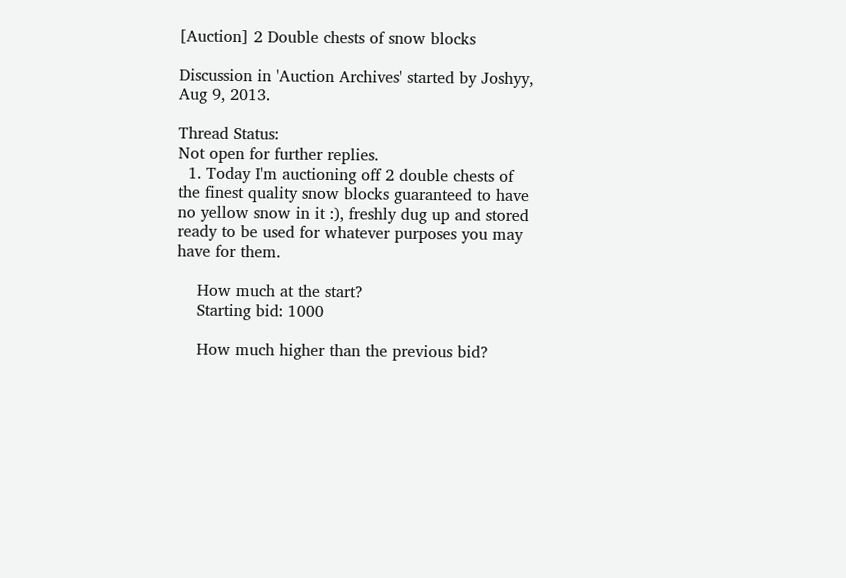[Auction] 2 Double chests of snow blocks

Discussion in 'Auction Archives' started by Joshyy, Aug 9, 2013.

Thread Status:
Not open for further replies.
  1. Today I'm auctioning off 2 double chests of the finest quality snow blocks guaranteed to have no yellow snow in it :), freshly dug up and stored ready to be used for whatever purposes you may have for them.

    How much at the start?
    Starting bid: 1000

    How much higher than the previous bid?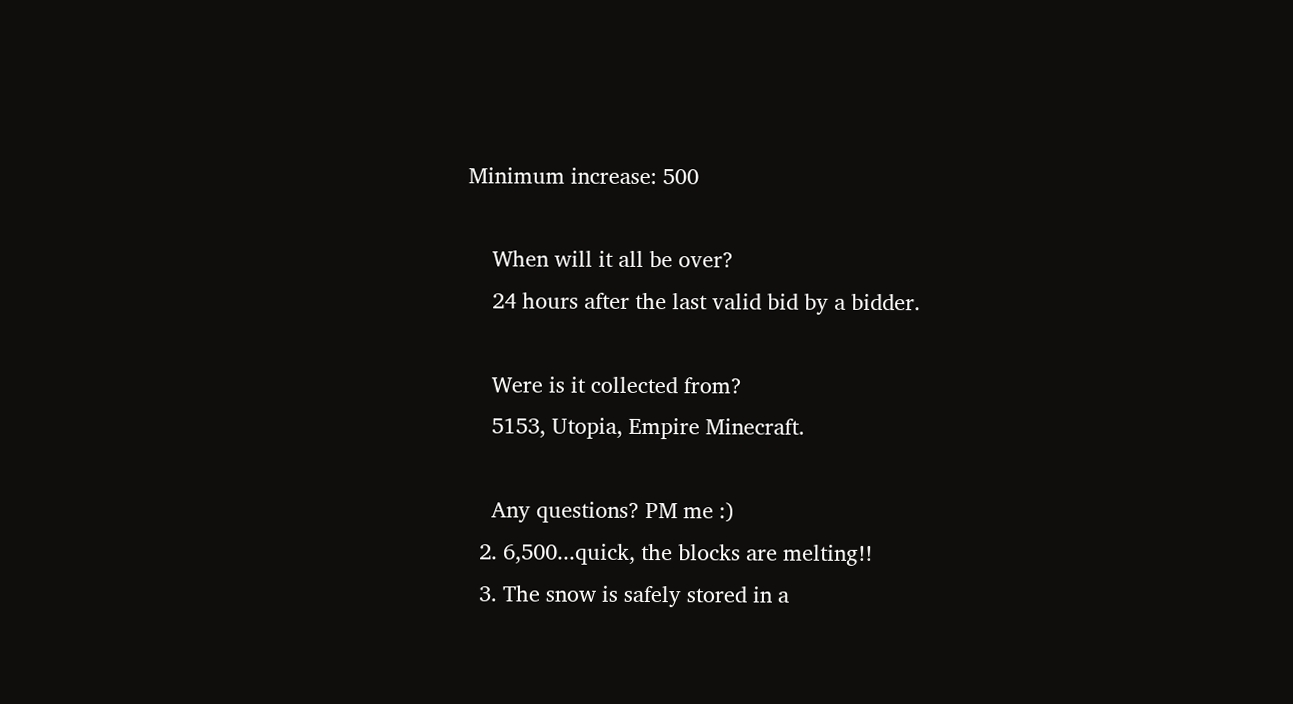Minimum increase: 500

    When will it all be over?
    24 hours after the last valid bid by a bidder.

    Were is it collected from?
    5153, Utopia, Empire Minecraft.

    Any questions? PM me :)
  2. 6,500...quick, the blocks are melting!!
  3. The snow is safely stored in a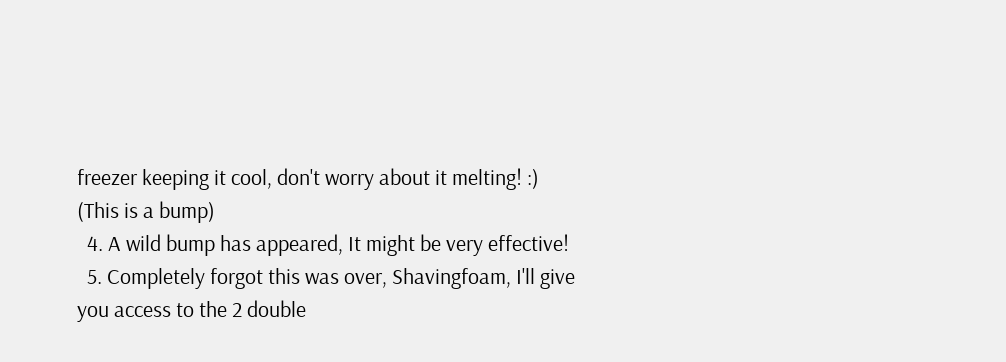freezer keeping it cool, don't worry about it melting! :) (This is a bump)
  4. A wild bump has appeared, It might be very effective!
  5. Completely forgot this was over, Shavingfoam, I'll give you access to the 2 double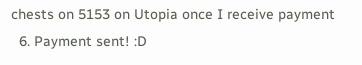chests on 5153 on Utopia once I receive payment
  6. Payment sent! :D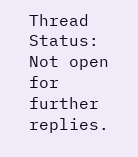Thread Status:
Not open for further replies.